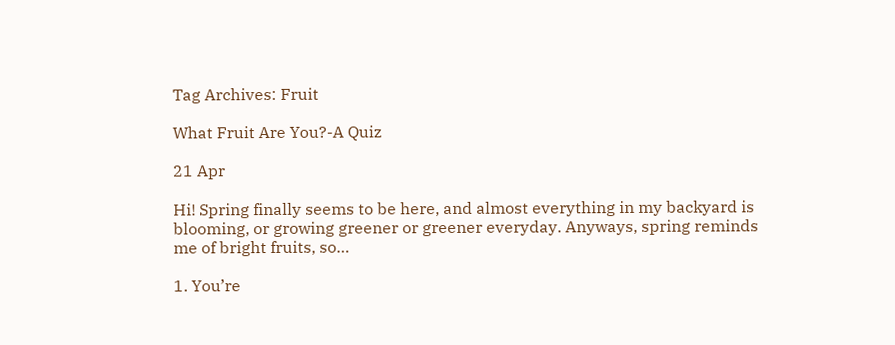Tag Archives: Fruit

What Fruit Are You?-A Quiz

21 Apr

Hi! Spring finally seems to be here, and almost everything in my backyard is blooming, or growing greener or greener everyday. Anyways, spring reminds me of bright fruits, so…

1. You’re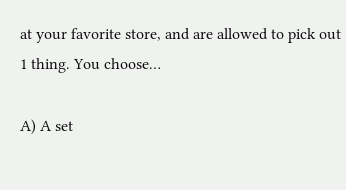at your favorite store, and are allowed to pick out 1 thing. You choose…

A) A set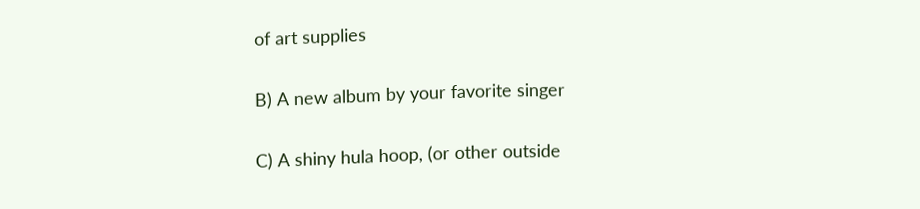of art supplies

B) A new album by your favorite singer

C) A shiny hula hoop, (or other outside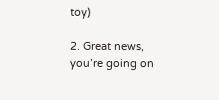toy)

2. Great news, you’re going on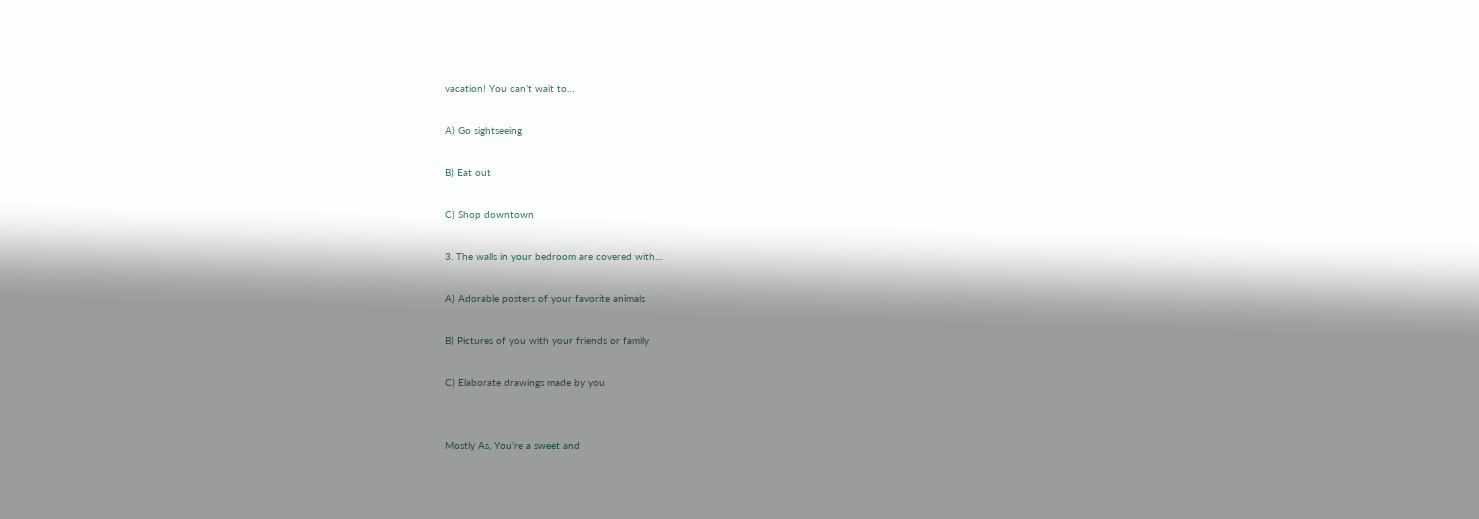vacation! You can’t wait to…

A) Go sightseeing

B) Eat out

C) Shop downtown

3. The walls in your bedroom are covered with…

A) Adorable posters of your favorite animals

B) Pictures of you with your friends or family

C) Elaborate drawings made by you


Mostly As, You’re a sweet and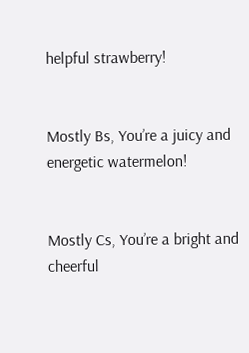helpful strawberry!


Mostly Bs, You’re a juicy and energetic watermelon!


Mostly Cs, You’re a bright and cheerful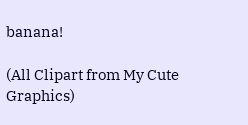banana!

(All Clipart from My Cute Graphics)